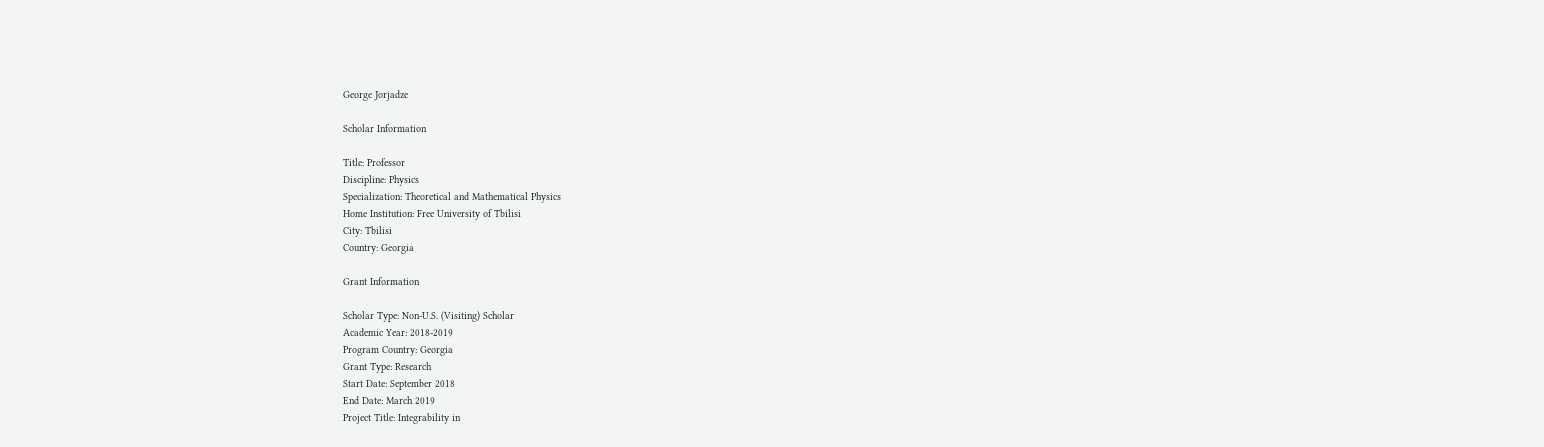George Jorjadze

Scholar Information

Title: Professor
Discipline: Physics
Specialization: Theoretical and Mathematical Physics
Home Institution: Free University of Tbilisi
City: Tbilisi
Country: Georgia

Grant Information

Scholar Type: Non-U.S. (Visiting) Scholar
Academic Year: 2018-2019
Program Country: Georgia
Grant Type: Research
Start Date: September 2018
End Date: March 2019
Project Title: Integrability in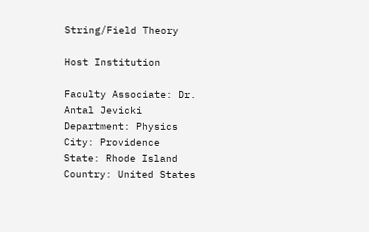String/Field Theory

Host Institution

Faculty Associate: Dr. Antal Jevicki
Department: Physics
City: Providence
State: Rhode Island
Country: United States